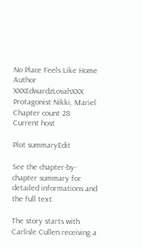No Place Feels Like Home
Author XXXEdwardzLovahXXX
Protagonist Nikki, Mariel
Chapter count 28
Current host

Plot summaryEdit

See the chapter-by-chapter summary for detailed informations and the full text.

The story starts with Carlisle Cullen receiving a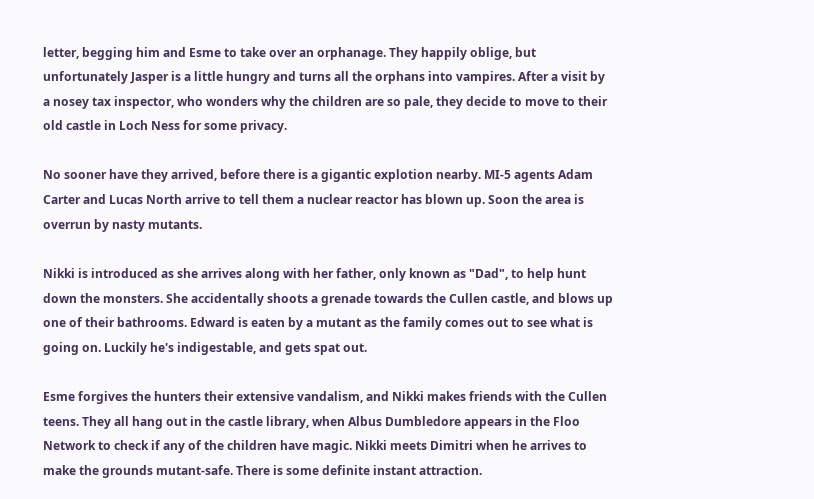letter, begging him and Esme to take over an orphanage. They happily oblige, but unfortunately Jasper is a little hungry and turns all the orphans into vampires. After a visit by a nosey tax inspector, who wonders why the children are so pale, they decide to move to their old castle in Loch Ness for some privacy.

No sooner have they arrived, before there is a gigantic explotion nearby. MI-5 agents Adam Carter and Lucas North arrive to tell them a nuclear reactor has blown up. Soon the area is overrun by nasty mutants.

Nikki is introduced as she arrives along with her father, only known as "Dad", to help hunt down the monsters. She accidentally shoots a grenade towards the Cullen castle, and blows up one of their bathrooms. Edward is eaten by a mutant as the family comes out to see what is going on. Luckily he's indigestable, and gets spat out.

Esme forgives the hunters their extensive vandalism, and Nikki makes friends with the Cullen teens. They all hang out in the castle library, when Albus Dumbledore appears in the Floo Network to check if any of the children have magic. Nikki meets Dimitri when he arrives to make the grounds mutant-safe. There is some definite instant attraction.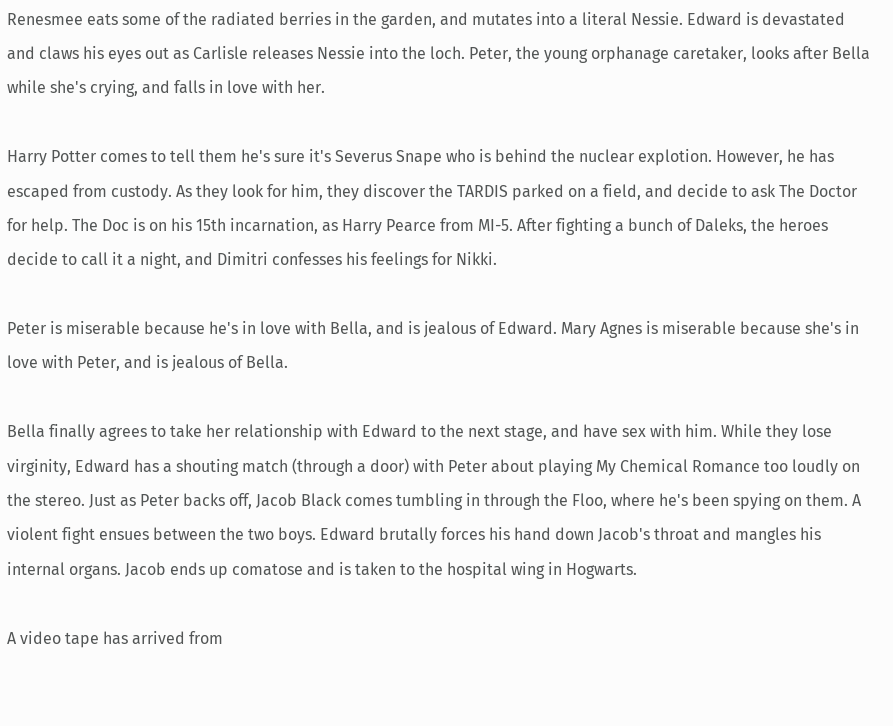Renesmee eats some of the radiated berries in the garden, and mutates into a literal Nessie. Edward is devastated and claws his eyes out as Carlisle releases Nessie into the loch. Peter, the young orphanage caretaker, looks after Bella while she's crying, and falls in love with her.

Harry Potter comes to tell them he's sure it's Severus Snape who is behind the nuclear explotion. However, he has escaped from custody. As they look for him, they discover the TARDIS parked on a field, and decide to ask The Doctor for help. The Doc is on his 15th incarnation, as Harry Pearce from MI-5. After fighting a bunch of Daleks, the heroes decide to call it a night, and Dimitri confesses his feelings for Nikki.

Peter is miserable because he's in love with Bella, and is jealous of Edward. Mary Agnes is miserable because she's in love with Peter, and is jealous of Bella.

Bella finally agrees to take her relationship with Edward to the next stage, and have sex with him. While they lose virginity, Edward has a shouting match (through a door) with Peter about playing My Chemical Romance too loudly on the stereo. Just as Peter backs off, Jacob Black comes tumbling in through the Floo, where he's been spying on them. A violent fight ensues between the two boys. Edward brutally forces his hand down Jacob's throat and mangles his internal organs. Jacob ends up comatose and is taken to the hospital wing in Hogwarts.

A video tape has arrived from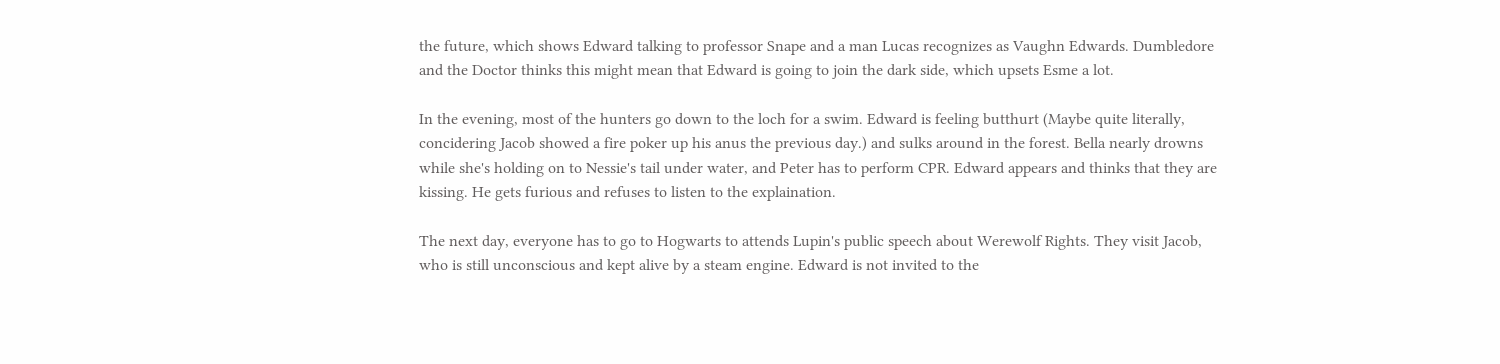the future, which shows Edward talking to professor Snape and a man Lucas recognizes as Vaughn Edwards. Dumbledore and the Doctor thinks this might mean that Edward is going to join the dark side, which upsets Esme a lot.

In the evening, most of the hunters go down to the loch for a swim. Edward is feeling butthurt (Maybe quite literally, concidering Jacob showed a fire poker up his anus the previous day.) and sulks around in the forest. Bella nearly drowns while she's holding on to Nessie's tail under water, and Peter has to perform CPR. Edward appears and thinks that they are kissing. He gets furious and refuses to listen to the explaination.

The next day, everyone has to go to Hogwarts to attends Lupin's public speech about Werewolf Rights. They visit Jacob, who is still unconscious and kept alive by a steam engine. Edward is not invited to the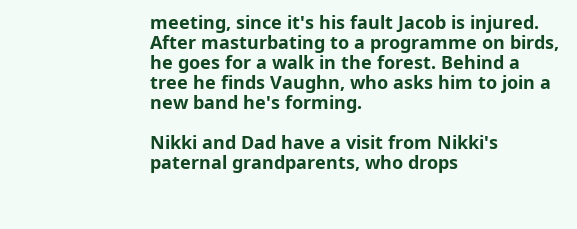meeting, since it's his fault Jacob is injured. After masturbating to a programme on birds, he goes for a walk in the forest. Behind a tree he finds Vaughn, who asks him to join a new band he's forming.

Nikki and Dad have a visit from Nikki's paternal grandparents, who drops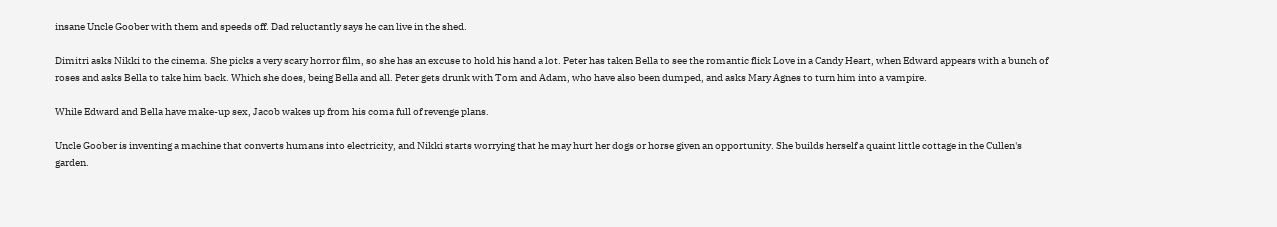insane Uncle Goober with them and speeds off. Dad reluctantly says he can live in the shed.

Dimitri asks Nikki to the cinema. She picks a very scary horror film, so she has an excuse to hold his hand a lot. Peter has taken Bella to see the romantic flick Love in a Candy Heart, when Edward appears with a bunch of roses and asks Bella to take him back. Which she does, being Bella and all. Peter gets drunk with Tom and Adam, who have also been dumped, and asks Mary Agnes to turn him into a vampire.

While Edward and Bella have make-up sex, Jacob wakes up from his coma full of revenge plans.

Uncle Goober is inventing a machine that converts humans into electricity, and Nikki starts worrying that he may hurt her dogs or horse given an opportunity. She builds herself a quaint little cottage in the Cullen's garden.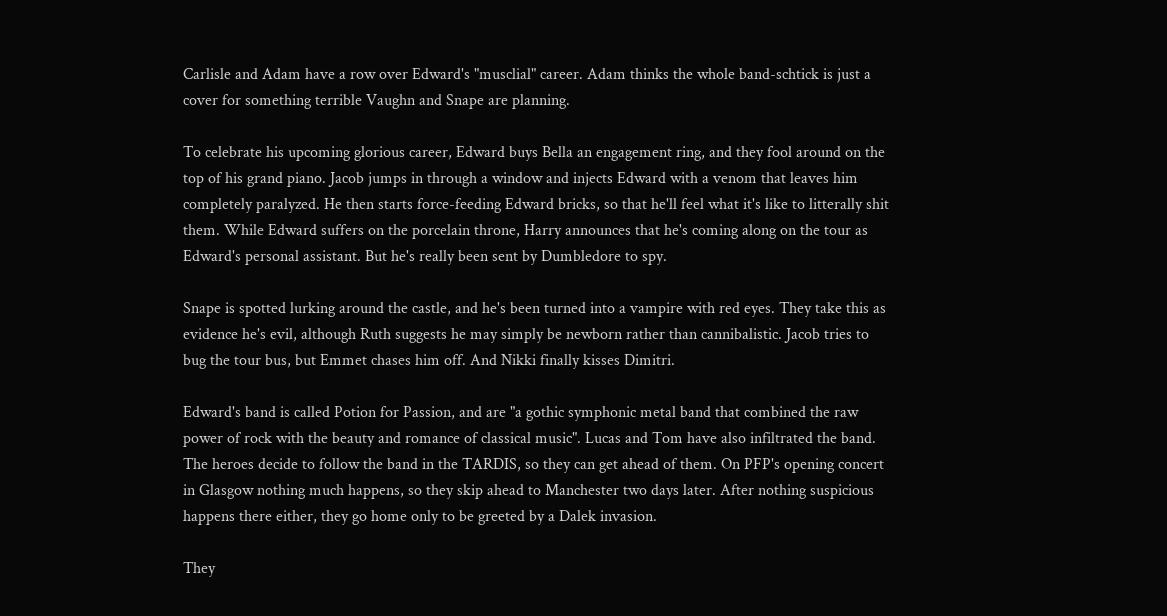Carlisle and Adam have a row over Edward's "musclial" career. Adam thinks the whole band-schtick is just a cover for something terrible Vaughn and Snape are planning.

To celebrate his upcoming glorious career, Edward buys Bella an engagement ring, and they fool around on the top of his grand piano. Jacob jumps in through a window and injects Edward with a venom that leaves him completely paralyzed. He then starts force-feeding Edward bricks, so that he'll feel what it's like to litterally shit them. While Edward suffers on the porcelain throne, Harry announces that he's coming along on the tour as Edward's personal assistant. But he's really been sent by Dumbledore to spy.

Snape is spotted lurking around the castle, and he's been turned into a vampire with red eyes. They take this as evidence he's evil, although Ruth suggests he may simply be newborn rather than cannibalistic. Jacob tries to bug the tour bus, but Emmet chases him off. And Nikki finally kisses Dimitri.

Edward's band is called Potion for Passion, and are "a gothic symphonic metal band that combined the raw power of rock with the beauty and romance of classical music". Lucas and Tom have also infiltrated the band. The heroes decide to follow the band in the TARDIS, so they can get ahead of them. On PFP's opening concert in Glasgow nothing much happens, so they skip ahead to Manchester two days later. After nothing suspicious happens there either, they go home only to be greeted by a Dalek invasion.

They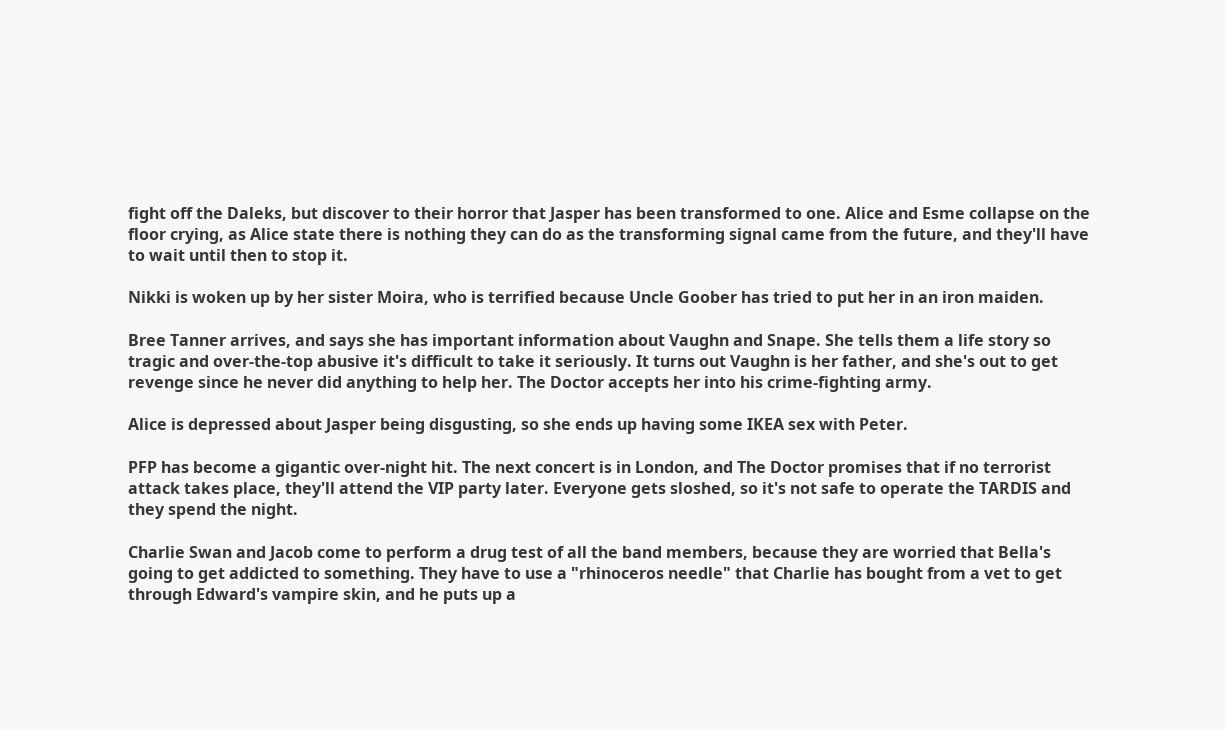fight off the Daleks, but discover to their horror that Jasper has been transformed to one. Alice and Esme collapse on the floor crying, as Alice state there is nothing they can do as the transforming signal came from the future, and they'll have to wait until then to stop it.

Nikki is woken up by her sister Moira, who is terrified because Uncle Goober has tried to put her in an iron maiden.

Bree Tanner arrives, and says she has important information about Vaughn and Snape. She tells them a life story so tragic and over-the-top abusive it's difficult to take it seriously. It turns out Vaughn is her father, and she's out to get revenge since he never did anything to help her. The Doctor accepts her into his crime-fighting army.

Alice is depressed about Jasper being disgusting, so she ends up having some IKEA sex with Peter.

PFP has become a gigantic over-night hit. The next concert is in London, and The Doctor promises that if no terrorist attack takes place, they'll attend the VIP party later. Everyone gets sloshed, so it's not safe to operate the TARDIS and they spend the night.

Charlie Swan and Jacob come to perform a drug test of all the band members, because they are worried that Bella's going to get addicted to something. They have to use a "rhinoceros needle" that Charlie has bought from a vet to get through Edward's vampire skin, and he puts up a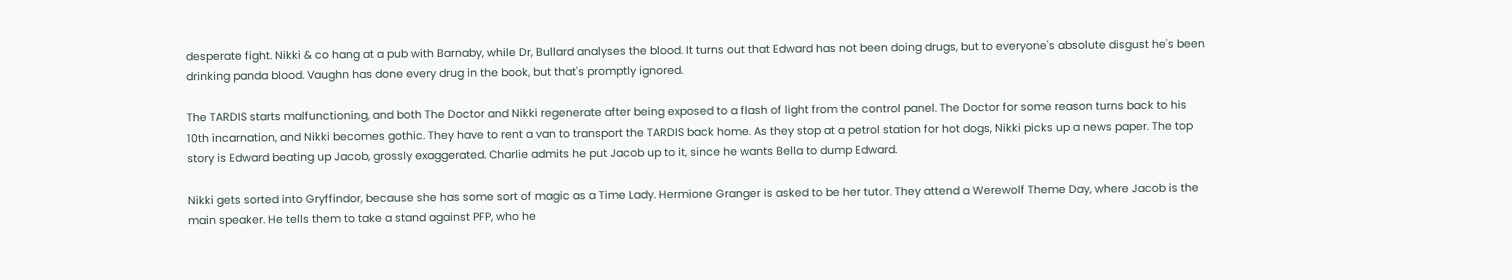desperate fight. Nikki & co hang at a pub with Barnaby, while Dr, Bullard analyses the blood. It turns out that Edward has not been doing drugs, but to everyone's absolute disgust he's been drinking panda blood. Vaughn has done every drug in the book, but that's promptly ignored.

The TARDIS starts malfunctioning, and both The Doctor and Nikki regenerate after being exposed to a flash of light from the control panel. The Doctor for some reason turns back to his 10th incarnation, and Nikki becomes gothic. They have to rent a van to transport the TARDIS back home. As they stop at a petrol station for hot dogs, Nikki picks up a news paper. The top story is Edward beating up Jacob, grossly exaggerated. Charlie admits he put Jacob up to it, since he wants Bella to dump Edward.

Nikki gets sorted into Gryffindor, because she has some sort of magic as a Time Lady. Hermione Granger is asked to be her tutor. They attend a Werewolf Theme Day, where Jacob is the main speaker. He tells them to take a stand against PFP, who he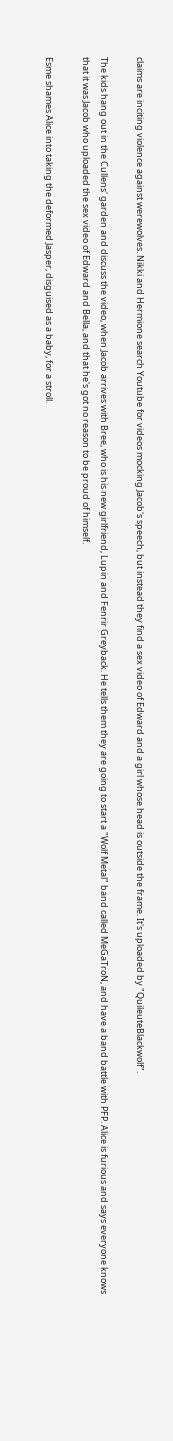claims are inciting violence against werewolves. Nikki and Hermione search Youtube for videos mocking Jacob's speech, but instead they find a sex video of Edward and a girl whose head is outside the frame. It's uploaded by "QuileuteBlackwolf".

The kids hang out in the Cullens' garden and discuss the video, when Jacob arrives with Bree, who is his new girlfriend, Lupin and Fenrir Greyback. He tells them they are going to start a "Wolf Metal" band called MeGaTroN, and have a band battle with PFP. Alice is furious and says everyone knows that it was Jacob who uploaded the sex video of Edward and Bella, and that he's got no reason to be proud of himself.

Esme shames Alice into taking the deformed Jasper, disguised as a baby, for a stroll.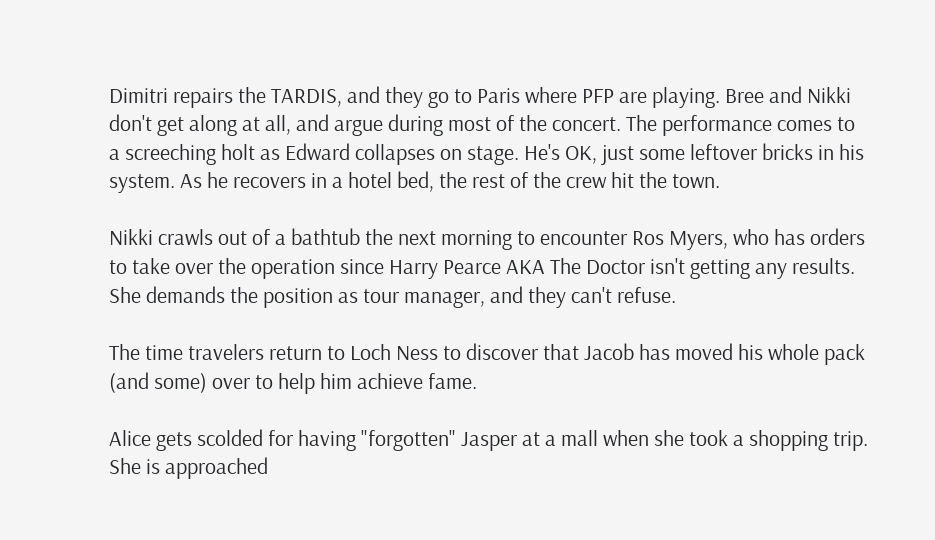Dimitri repairs the TARDIS, and they go to Paris where PFP are playing. Bree and Nikki don't get along at all, and argue during most of the concert. The performance comes to a screeching holt as Edward collapses on stage. He's OK, just some leftover bricks in his system. As he recovers in a hotel bed, the rest of the crew hit the town.

Nikki crawls out of a bathtub the next morning to encounter Ros Myers, who has orders to take over the operation since Harry Pearce AKA The Doctor isn't getting any results. She demands the position as tour manager, and they can't refuse.

The time travelers return to Loch Ness to discover that Jacob has moved his whole pack (and some) over to help him achieve fame.

Alice gets scolded for having "forgotten" Jasper at a mall when she took a shopping trip. She is approached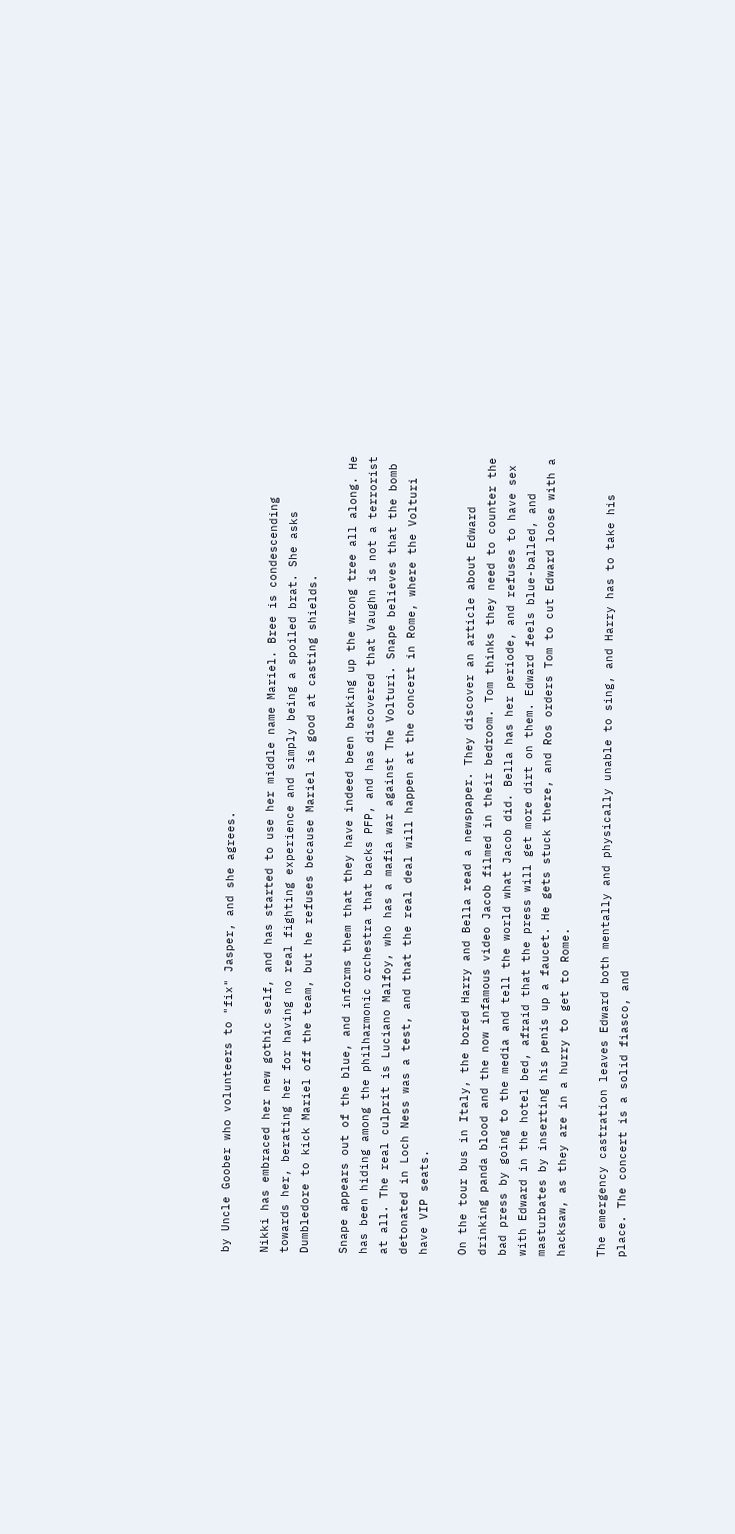by Uncle Goober who volunteers to "fix" Jasper, and she agrees.

Nikki has embraced her new gothic self, and has started to use her middle name Mariel. Bree is condescending towards her, berating her for having no real fighting experience and simply being a spoiled brat. She asks Dumbledore to kick Mariel off the team, but he refuses because Mariel is good at casting shields.

Snape appears out of the blue, and informs them that they have indeed been barking up the wrong tree all along. He has been hiding among the philharmonic orchestra that backs PFP, and has discovered that Vaughn is not a terrorist at all. The real culprit is Luciano Malfoy, who has a mafia war against The Volturi. Snape believes that the bomb detonated in Loch Ness was a test, and that the real deal will happen at the concert in Rome, where the Volturi have VIP seats.

On the tour bus in Italy, the bored Harry and Bella read a newspaper. They discover an article about Edward drinking panda blood and the now infamous video Jacob filmed in their bedroom. Tom thinks they need to counter the bad press by going to the media and tell the world what Jacob did. Bella has her periode, and refuses to have sex with Edward in the hotel bed, afraid that the press will get more dirt on them. Edward feels blue-balled, and masturbates by inserting his penis up a faucet. He gets stuck there, and Ros orders Tom to cut Edward loose with a hacksaw, as they are in a hurry to get to Rome.

The emergency castration leaves Edward both mentally and physically unable to sing, and Harry has to take his place. The concert is a solid fiasco, and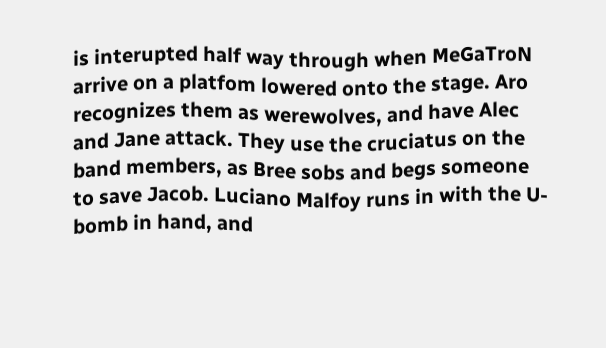is interupted half way through when MeGaTroN arrive on a platfom lowered onto the stage. Aro recognizes them as werewolves, and have Alec and Jane attack. They use the cruciatus on the band members, as Bree sobs and begs someone to save Jacob. Luciano Malfoy runs in with the U-bomb in hand, and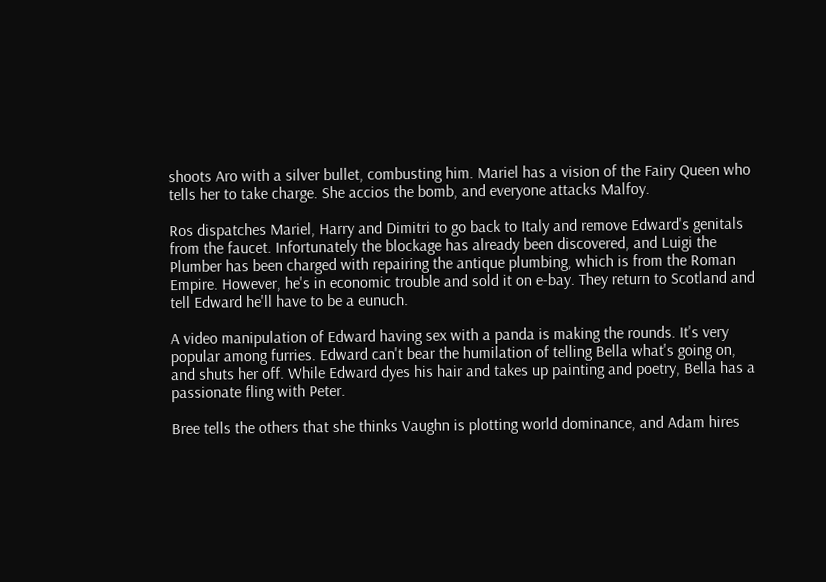shoots Aro with a silver bullet, combusting him. Mariel has a vision of the Fairy Queen who tells her to take charge. She accios the bomb, and everyone attacks Malfoy.

Ros dispatches Mariel, Harry and Dimitri to go back to Italy and remove Edward's genitals from the faucet. Infortunately the blockage has already been discovered, and Luigi the Plumber has been charged with repairing the antique plumbing, which is from the Roman Empire. However, he's in economic trouble and sold it on e-bay. They return to Scotland and tell Edward he'll have to be a eunuch.

A video manipulation of Edward having sex with a panda is making the rounds. It's very popular among furries. Edward can't bear the humilation of telling Bella what's going on, and shuts her off. While Edward dyes his hair and takes up painting and poetry, Bella has a passionate fling with Peter.

Bree tells the others that she thinks Vaughn is plotting world dominance, and Adam hires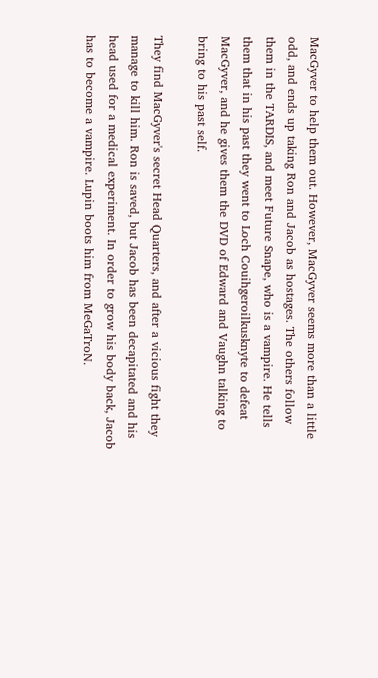MacGyver to help them out. However, MacGyver seems more than a little odd, and ends up taking Ron and Jacob as hostages. The others follow them in the TARDIS, and meet Future Snape, who is a vampire. He tells them that in his past they went to Loch Couihgeroilkusknyte to defeat MacGyver, and he gives them the DVD of Edward and Vaughn talking to bring to his past self.

They find MacGyver's secret Head Quarters, and after a vicious fight they manage to kill him. Ron is saved, but Jacob has been decapitated and his head used for a medical experiment. In order to grow his body back, Jacob has to become a vampire. Lupin boots him from MeGaTroN.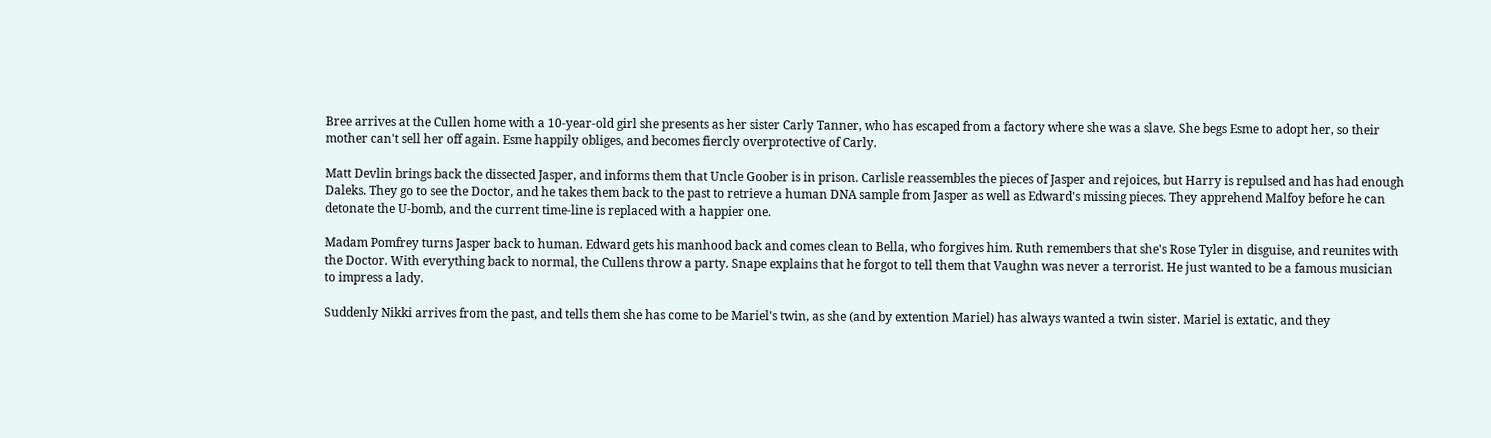Bree arrives at the Cullen home with a 10-year-old girl she presents as her sister Carly Tanner, who has escaped from a factory where she was a slave. She begs Esme to adopt her, so their mother can't sell her off again. Esme happily obliges, and becomes fiercly overprotective of Carly.

Matt Devlin brings back the dissected Jasper, and informs them that Uncle Goober is in prison. Carlisle reassembles the pieces of Jasper and rejoices, but Harry is repulsed and has had enough Daleks. They go to see the Doctor, and he takes them back to the past to retrieve a human DNA sample from Jasper as well as Edward's missing pieces. They apprehend Malfoy before he can detonate the U-bomb, and the current time-line is replaced with a happier one.

Madam Pomfrey turns Jasper back to human. Edward gets his manhood back and comes clean to Bella, who forgives him. Ruth remembers that she's Rose Tyler in disguise, and reunites with the Doctor. With everything back to normal, the Cullens throw a party. Snape explains that he forgot to tell them that Vaughn was never a terrorist. He just wanted to be a famous musician to impress a lady.

Suddenly Nikki arrives from the past, and tells them she has come to be Mariel's twin, as she (and by extention Mariel) has always wanted a twin sister. Mariel is extatic, and they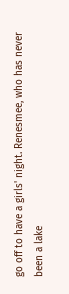go off to have a girls' night. Renesmee, who has never been a lake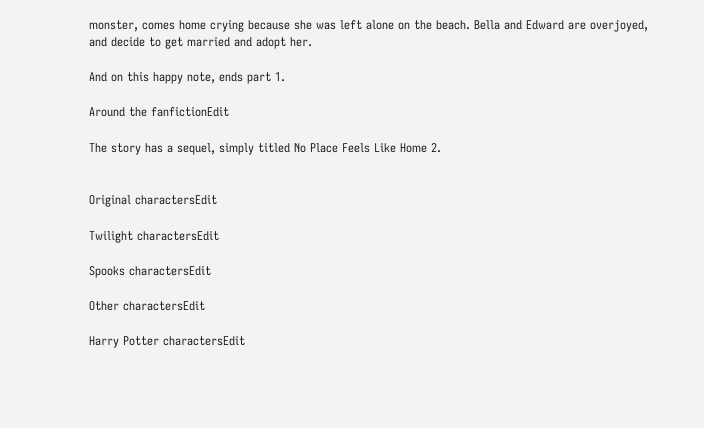monster, comes home crying because she was left alone on the beach. Bella and Edward are overjoyed, and decide to get married and adopt her.

And on this happy note, ends part 1.

Around the fanfictionEdit

The story has a sequel, simply titled No Place Feels Like Home 2.


Original charactersEdit

Twilight charactersEdit

Spooks charactersEdit

Other charactersEdit

Harry Potter charactersEdit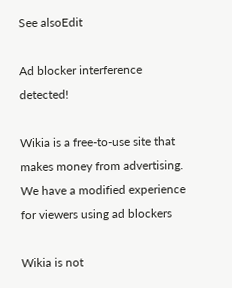See alsoEdit

Ad blocker interference detected!

Wikia is a free-to-use site that makes money from advertising. We have a modified experience for viewers using ad blockers

Wikia is not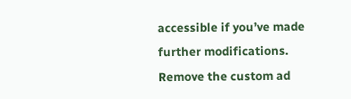accessible if you’ve made further modifications. Remove the custom ad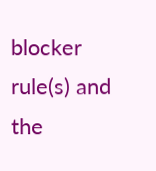blocker rule(s) and the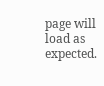page will load as expected.